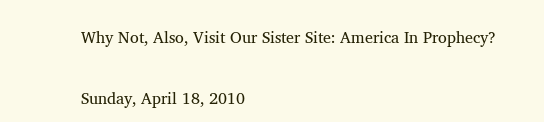Why Not, Also, Visit Our Sister Site: America In Prophecy?

Sunday, April 18, 2010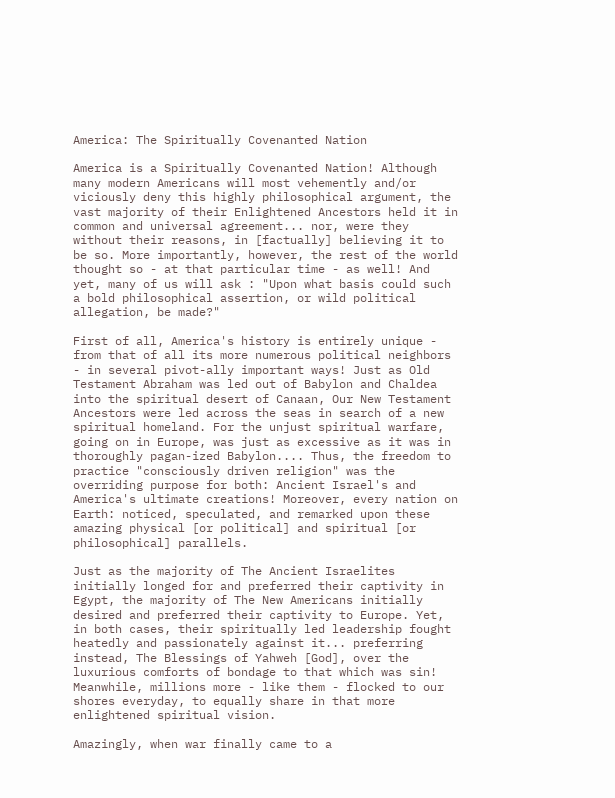America: The Spiritually Covenanted Nation

America is a Spiritually Covenanted Nation! Although many modern Americans will most vehemently and/or viciously deny this highly philosophical argument, the vast majority of their Enlightened Ancestors held it in common and universal agreement... nor, were they without their reasons, in [factually] believing it to be so. More importantly, however, the rest of the world thought so - at that particular time - as well! And yet, many of us will ask : "Upon what basis could such a bold philosophical assertion, or wild political allegation, be made?"

First of all, America's history is entirely unique - from that of all its more numerous political neighbors - in several pivot-ally important ways! Just as Old Testament Abraham was led out of Babylon and Chaldea into the spiritual desert of Canaan, Our New Testament Ancestors were led across the seas in search of a new spiritual homeland. For the unjust spiritual warfare, going on in Europe, was just as excessive as it was in thoroughly pagan-ized Babylon.... Thus, the freedom to practice "consciously driven religion" was the overriding purpose for both: Ancient Israel's and America's ultimate creations! Moreover, every nation on Earth: noticed, speculated, and remarked upon these amazing physical [or political] and spiritual [or philosophical] parallels.

Just as the majority of The Ancient Israelites initially longed for and preferred their captivity in Egypt, the majority of The New Americans initially desired and preferred their captivity to Europe. Yet, in both cases, their spiritually led leadership fought heatedly and passionately against it... preferring instead, The Blessings of Yahweh [God], over the luxurious comforts of bondage to that which was sin! Meanwhile, millions more - like them - flocked to our shores everyday, to equally share in that more enlightened spiritual vision.

Amazingly, when war finally came to a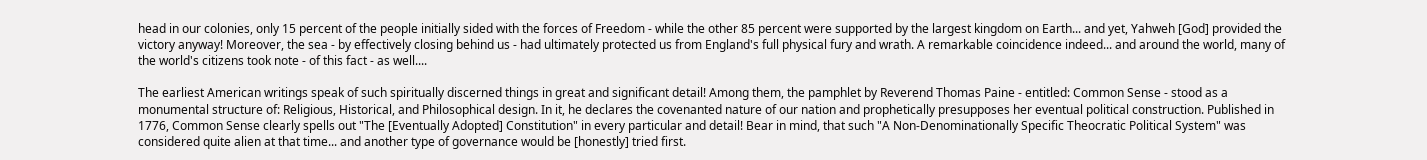head in our colonies, only 15 percent of the people initially sided with the forces of Freedom - while the other 85 percent were supported by the largest kingdom on Earth... and yet, Yahweh [God] provided the victory anyway! Moreover, the sea - by effectively closing behind us - had ultimately protected us from England's full physical fury and wrath. A remarkable coincidence indeed... and around the world, many of the world's citizens took note - of this fact - as well....

The earliest American writings speak of such spiritually discerned things in great and significant detail! Among them, the pamphlet by Reverend Thomas Paine - entitled: Common Sense - stood as a monumental structure of: Religious, Historical, and Philosophical design. In it, he declares the covenanted nature of our nation and prophetically presupposes her eventual political construction. Published in 1776, Common Sense clearly spells out "The [Eventually Adopted] Constitution" in every particular and detail! Bear in mind, that such "A Non-Denominationally Specific Theocratic Political System" was considered quite alien at that time... and another type of governance would be [honestly] tried first.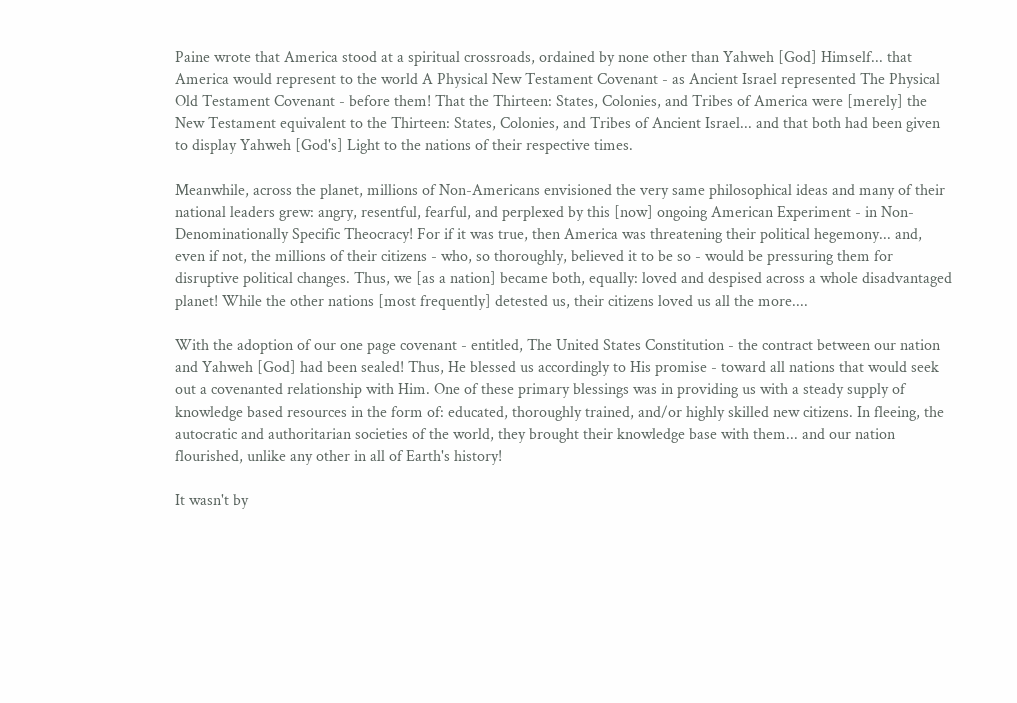Paine wrote that America stood at a spiritual crossroads, ordained by none other than Yahweh [God] Himself... that America would represent to the world A Physical New Testament Covenant - as Ancient Israel represented The Physical Old Testament Covenant - before them! That the Thirteen: States, Colonies, and Tribes of America were [merely] the New Testament equivalent to the Thirteen: States, Colonies, and Tribes of Ancient Israel... and that both had been given to display Yahweh [God's] Light to the nations of their respective times.

Meanwhile, across the planet, millions of Non-Americans envisioned the very same philosophical ideas and many of their national leaders grew: angry, resentful, fearful, and perplexed by this [now] ongoing American Experiment - in Non-Denominationally Specific Theocracy! For if it was true, then America was threatening their political hegemony... and, even if not, the millions of their citizens - who, so thoroughly, believed it to be so - would be pressuring them for disruptive political changes. Thus, we [as a nation] became both, equally: loved and despised across a whole disadvantaged planet! While the other nations [most frequently] detested us, their citizens loved us all the more....

With the adoption of our one page covenant - entitled, The United States Constitution - the contract between our nation and Yahweh [God] had been sealed! Thus, He blessed us accordingly to His promise - toward all nations that would seek out a covenanted relationship with Him. One of these primary blessings was in providing us with a steady supply of knowledge based resources in the form of: educated, thoroughly trained, and/or highly skilled new citizens. In fleeing, the autocratic and authoritarian societies of the world, they brought their knowledge base with them... and our nation flourished, unlike any other in all of Earth's history!

It wasn't by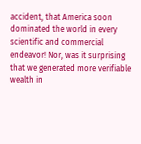accident, that America soon dominated the world in every scientific and commercial endeavor! Nor, was it surprising that we generated more verifiable wealth in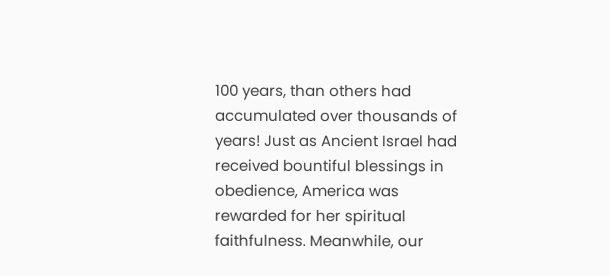100 years, than others had accumulated over thousands of years! Just as Ancient Israel had received bountiful blessings in obedience, America was rewarded for her spiritual faithfulness. Meanwhile, our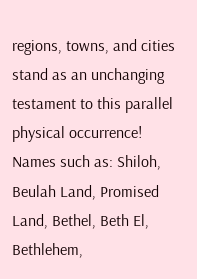regions, towns, and cities stand as an unchanging testament to this parallel physical occurrence! Names such as: Shiloh, Beulah Land, Promised Land, Bethel, Beth El, Bethlehem,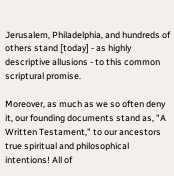Jerusalem, Philadelphia, and hundreds of others stand [today] - as highly descriptive allusions - to this common scriptural promise.

Moreover, as much as we so often deny it, our founding documents stand as, "A Written Testament," to our ancestors true spiritual and philosophical intentions! All of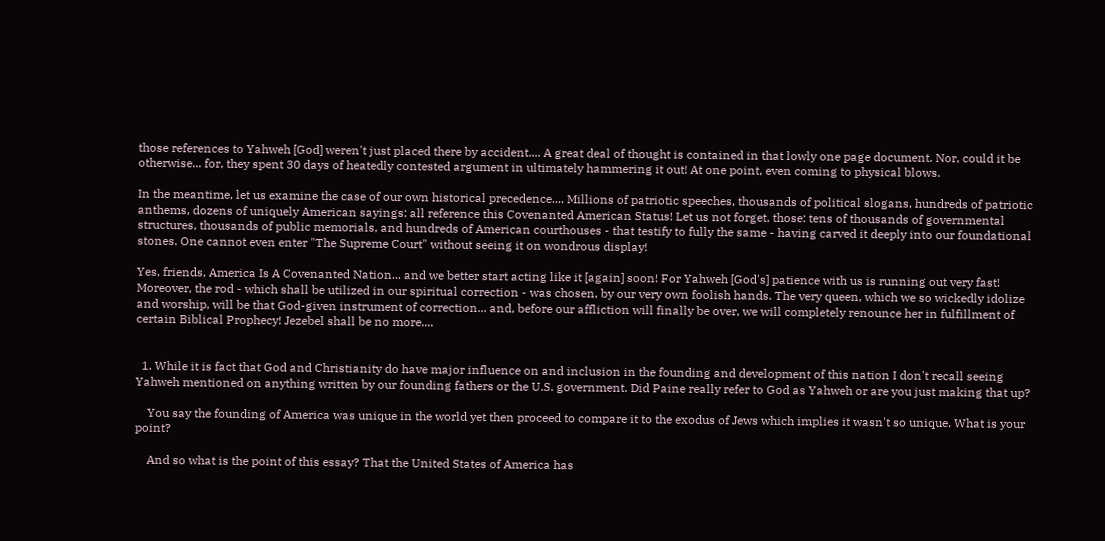those references to Yahweh [God] weren't just placed there by accident.... A great deal of thought is contained in that lowly one page document. Nor, could it be otherwise... for, they spent 30 days of heatedly contested argument in ultimately hammering it out! At one point, even coming to physical blows.

In the meantime, let us examine the case of our own historical precedence.... Millions of patriotic speeches, thousands of political slogans, hundreds of patriotic anthems, dozens of uniquely American sayings: all reference this Covenanted American Status! Let us not forget, those: tens of thousands of governmental structures, thousands of public memorials, and hundreds of American courthouses - that testify to fully the same - having carved it deeply into our foundational stones. One cannot even enter "The Supreme Court" without seeing it on wondrous display!

Yes, friends, America Is A Covenanted Nation... and we better start acting like it [again] soon! For Yahweh [God's] patience with us is running out very fast! Moreover, the rod - which shall be utilized in our spiritual correction - was chosen, by our very own foolish hands. The very queen, which we so wickedly idolize and worship, will be that God-given instrument of correction... and, before our affliction will finally be over, we will completely renounce her in fulfillment of certain Biblical Prophecy! Jezebel shall be no more....


  1. While it is fact that God and Christianity do have major influence on and inclusion in the founding and development of this nation I don't recall seeing Yahweh mentioned on anything written by our founding fathers or the U.S. government. Did Paine really refer to God as Yahweh or are you just making that up?

    You say the founding of America was unique in the world yet then proceed to compare it to the exodus of Jews which implies it wasn't so unique. What is your point?

    And so what is the point of this essay? That the United States of America has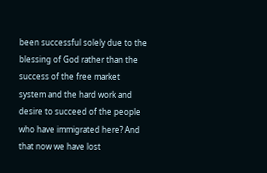been successful solely due to the blessing of God rather than the success of the free market system and the hard work and desire to succeed of the people who have immigrated here? And that now we have lost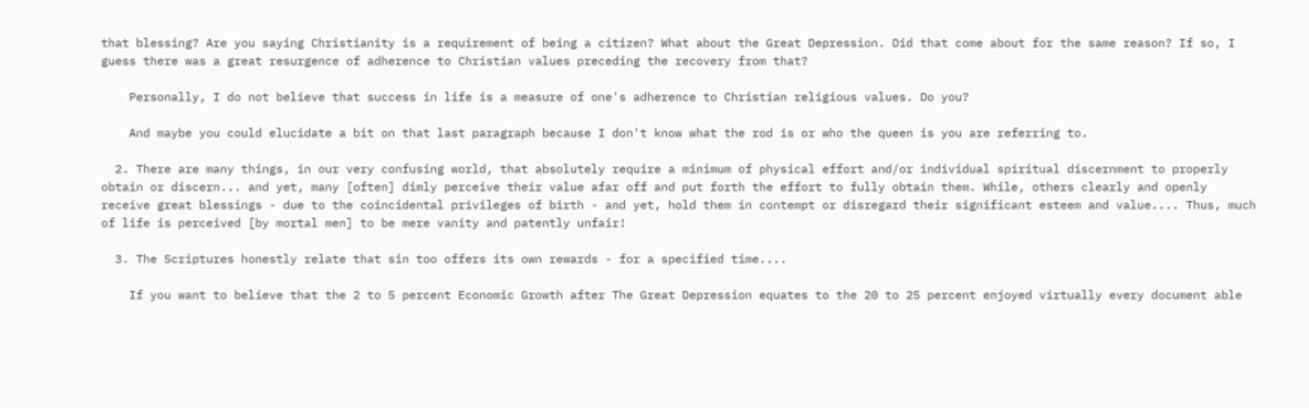that blessing? Are you saying Christianity is a requirement of being a citizen? What about the Great Depression. Did that come about for the same reason? If so, I guess there was a great resurgence of adherence to Christian values preceding the recovery from that?

    Personally, I do not believe that success in life is a measure of one's adherence to Christian religious values. Do you?

    And maybe you could elucidate a bit on that last paragraph because I don't know what the rod is or who the queen is you are referring to.

  2. There are many things, in our very confusing world, that absolutely require a minimum of physical effort and/or individual spiritual discernment to properly obtain or discern... and yet, many [often] dimly perceive their value afar off and put forth the effort to fully obtain them. While, others clearly and openly receive great blessings - due to the coincidental privileges of birth - and yet, hold them in contempt or disregard their significant esteem and value.... Thus, much of life is perceived [by mortal men] to be mere vanity and patently unfair!

  3. The Scriptures honestly relate that sin too offers its own rewards - for a specified time....

    If you want to believe that the 2 to 5 percent Economic Growth after The Great Depression equates to the 20 to 25 percent enjoyed virtually every document able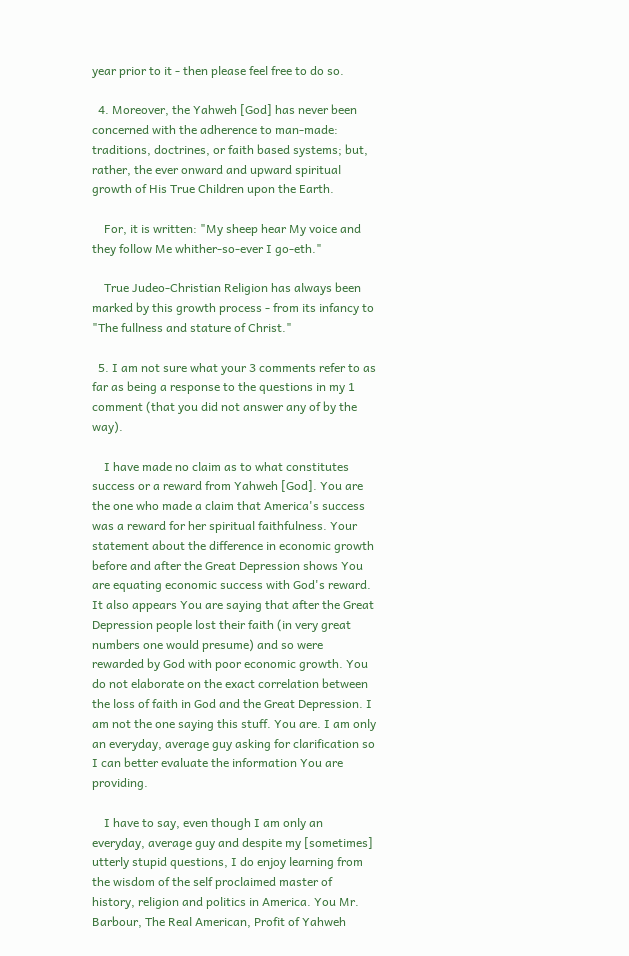year prior to it - then please feel free to do so.

  4. Moreover, the Yahweh [God] has never been concerned with the adherence to man-made: traditions, doctrines, or faith based systems; but, rather, the ever onward and upward spiritual growth of His True Children upon the Earth.

    For, it is written: "My sheep hear My voice and they follow Me whither-so-ever I go-eth."

    True Judeo-Christian Religion has always been marked by this growth process - from its infancy to "The fullness and stature of Christ."

  5. I am not sure what your 3 comments refer to as far as being a response to the questions in my 1 comment (that you did not answer any of by the way).

    I have made no claim as to what constitutes success or a reward from Yahweh [God]. You are the one who made a claim that America's success was a reward for her spiritual faithfulness. Your statement about the difference in economic growth before and after the Great Depression shows You are equating economic success with God's reward. It also appears You are saying that after the Great Depression people lost their faith (in very great numbers one would presume) and so were rewarded by God with poor economic growth. You do not elaborate on the exact correlation between the loss of faith in God and the Great Depression. I am not the one saying this stuff. You are. I am only an everyday, average guy asking for clarification so I can better evaluate the information You are providing.

    I have to say, even though I am only an everyday, average guy and despite my [sometimes] utterly stupid questions, I do enjoy learning from the wisdom of the self proclaimed master of history, religion and politics in America. You Mr. Barbour, The Real American, Profit of Yahweh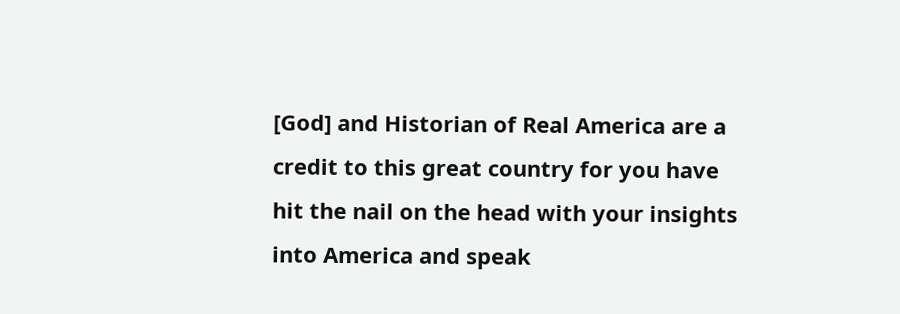[God] and Historian of Real America are a credit to this great country for you have hit the nail on the head with your insights into America and speak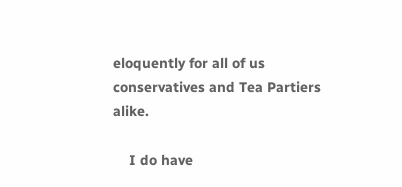eloquently for all of us conservatives and Tea Partiers alike.

    I do have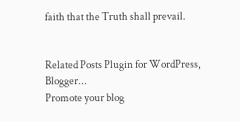faith that the Truth shall prevail.


Related Posts Plugin for WordPress, Blogger...
Promote your blog